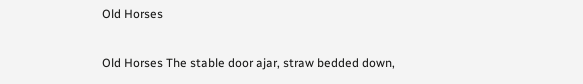Old Horses

Old Horses The stable door ajar, straw bedded down,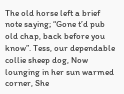The old horse left a brief note saying; “Gone t’d pub old chap, back before you know”. Tess, our dependable collie sheep dog, Now lounging in her sun warmed corner, She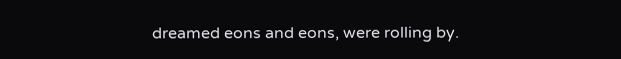dreamed eons and eons, were rolling by.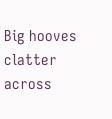Big hooves clatter across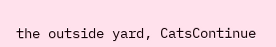the outside yard, CatsContinue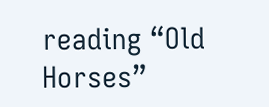reading “Old Horses”